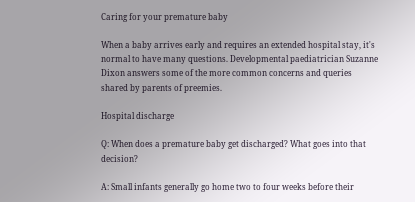Caring for your premature baby

When a baby arrives early and requires an extended hospital stay, it's normal to have many questions. Developmental paediatrician Suzanne Dixon answers some of the more common concerns and queries shared by parents of preemies.

Hospital discharge

Q: When does a premature baby get discharged? What goes into that decision?

A: Small infants generally go home two to four weeks before their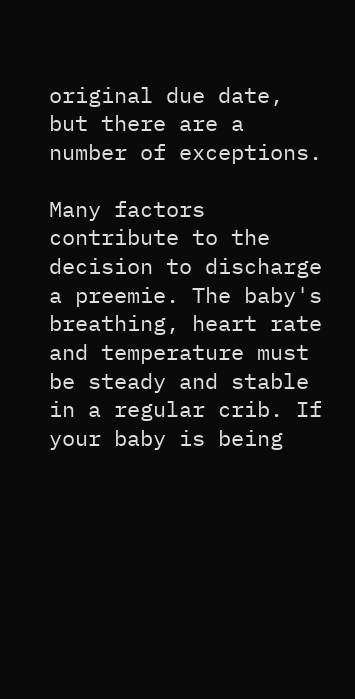original due date, but there are a number of exceptions.

Many factors contribute to the decision to discharge a preemie. The baby's breathing, heart rate and temperature must be steady and stable in a regular crib. If your baby is being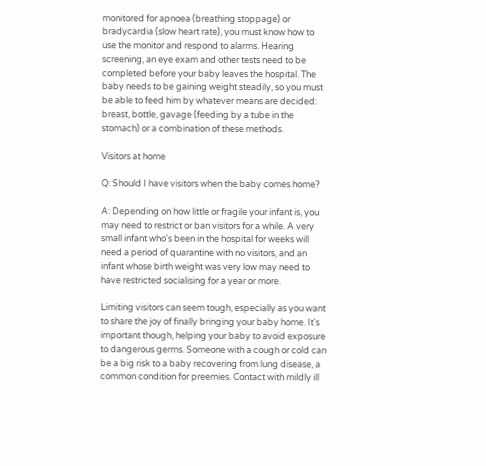monitored for apnoea (breathing stoppage) or bradycardia (slow heart rate), you must know how to use the monitor and respond to alarms. Hearing screening, an eye exam and other tests need to be completed before your baby leaves the hospital. The baby needs to be gaining weight steadily, so you must be able to feed him by whatever means are decided: breast, bottle, gavage (feeding by a tube in the stomach) or a combination of these methods.

Visitors at home

Q: Should I have visitors when the baby comes home?

A: Depending on how little or fragile your infant is, you may need to restrict or ban visitors for a while. A very small infant who's been in the hospital for weeks will need a period of quarantine with no visitors, and an infant whose birth weight was very low may need to have restricted socialising for a year or more.

Limiting visitors can seem tough, especially as you want to share the joy of finally bringing your baby home. It's important though, helping your baby to avoid exposure to dangerous germs. Someone with a cough or cold can be a big risk to a baby recovering from lung disease, a common condition for preemies. Contact with mildly ill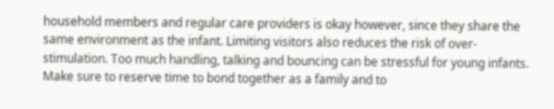household members and regular care providers is okay however, since they share the same environment as the infant. Limiting visitors also reduces the risk of over-stimulation. Too much handling, talking and bouncing can be stressful for young infants. Make sure to reserve time to bond together as a family and to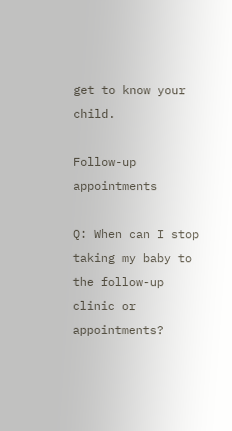get to know your child.

Follow-up appointments

Q: When can I stop taking my baby to the follow-up clinic or appointments?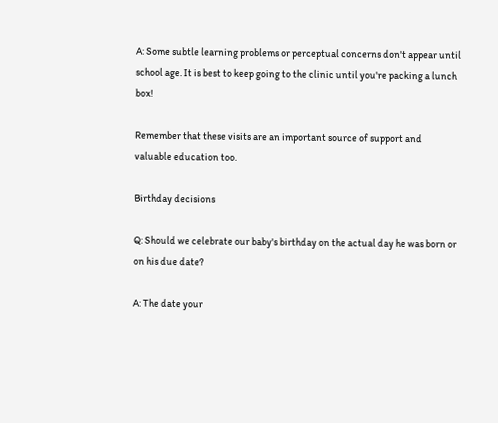A: Some subtle learning problems or perceptual concerns don't appear until school age. It is best to keep going to the clinic until you're packing a lunch box!

Remember that these visits are an important source of support and valuable education too.

Birthday decisions

Q: Should we celebrate our baby's birthday on the actual day he was born or on his due date?

A: The date your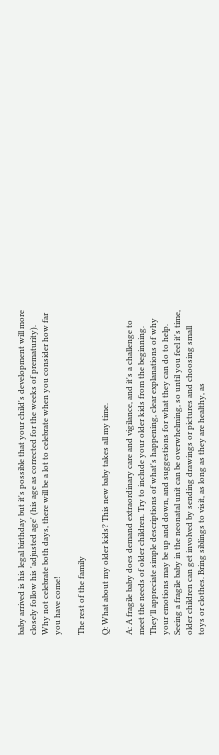baby arrived is his legal birthday but it's possible that your child's development will more closely follow his 'adjusted age' (his age as corrected for the weeks of prematurity). Why not celebrate both days, there will be a lot to celebrate when you consider how far you have come!

The rest of the family

Q: What about my older kids? This new baby takes all my time.

A: A fragile baby does demand extraordinary care and vigilance, and it's a challenge to meet the needs of older children. Try to include your older kids from the beginning. They'll appreciate simple descriptions of what's happening, clear explanations of why your emotions may be up and down, and suggestions for what they can do to help. Seeing a fragile baby in the neonatal unit can be overwhelming, so until you feel it's time, older children can get involved by sending drawings or pictures and choosing small toys or clothes. Bring siblings to visit, as long as they are healthy, as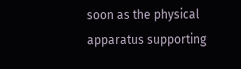soon as the physical apparatus supporting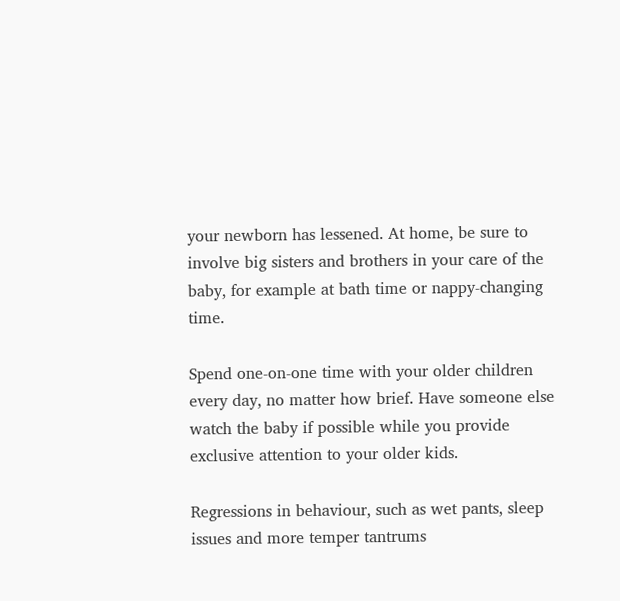your newborn has lessened. At home, be sure to involve big sisters and brothers in your care of the baby, for example at bath time or nappy-changing time.

Spend one-on-one time with your older children every day, no matter how brief. Have someone else watch the baby if possible while you provide exclusive attention to your older kids.

Regressions in behaviour, such as wet pants, sleep issues and more temper tantrums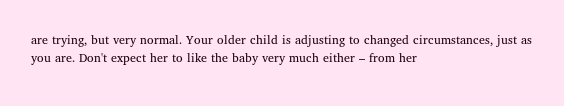are trying, but very normal. Your older child is adjusting to changed circumstances, just as you are. Don't expect her to like the baby very much either – from her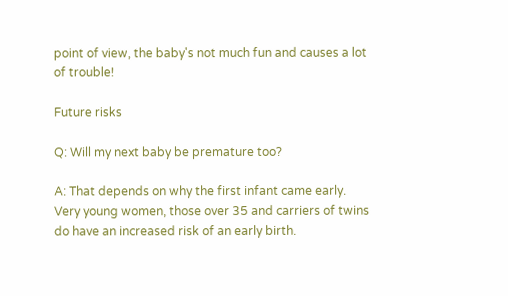point of view, the baby's not much fun and causes a lot of trouble!

Future risks

Q: Will my next baby be premature too?

A: That depends on why the first infant came early. Very young women, those over 35 and carriers of twins do have an increased risk of an early birth.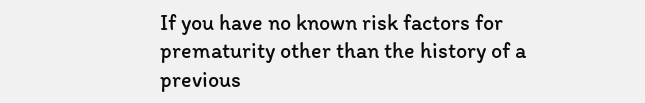If you have no known risk factors for prematurity other than the history of a previous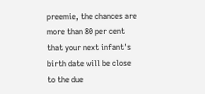preemie, the chances are more than 80 per cent that your next infant's birth date will be close to the due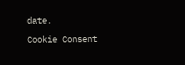date.

Cookie Consent